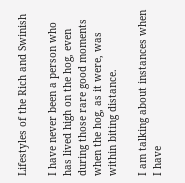Lifestyles of the Rich and Swinish

I have never been a person who has lived high on the hog, even during those rare good moments when the hog, as it were, was within biting distance.

I am talking about instances when I have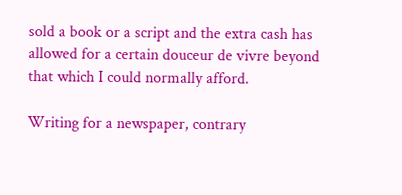sold a book or a script and the extra cash has allowed for a certain douceur de vivre beyond that which I could normally afford.

Writing for a newspaper, contrary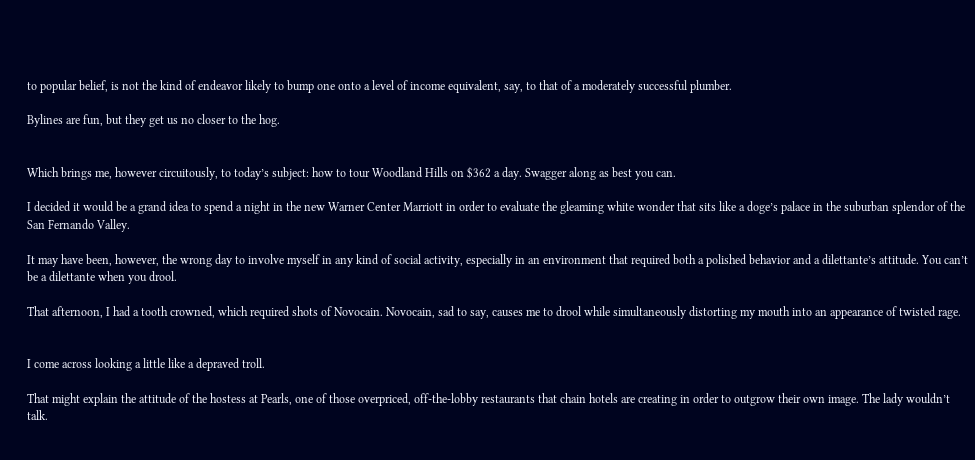to popular belief, is not the kind of endeavor likely to bump one onto a level of income equivalent, say, to that of a moderately successful plumber.

Bylines are fun, but they get us no closer to the hog.


Which brings me, however circuitously, to today’s subject: how to tour Woodland Hills on $362 a day. Swagger along as best you can.

I decided it would be a grand idea to spend a night in the new Warner Center Marriott in order to evaluate the gleaming white wonder that sits like a doge’s palace in the suburban splendor of the San Fernando Valley.

It may have been, however, the wrong day to involve myself in any kind of social activity, especially in an environment that required both a polished behavior and a dilettante’s attitude. You can’t be a dilettante when you drool.

That afternoon, I had a tooth crowned, which required shots of Novocain. Novocain, sad to say, causes me to drool while simultaneously distorting my mouth into an appearance of twisted rage.


I come across looking a little like a depraved troll.

That might explain the attitude of the hostess at Pearls, one of those overpriced, off-the-lobby restaurants that chain hotels are creating in order to outgrow their own image. The lady wouldn’t talk.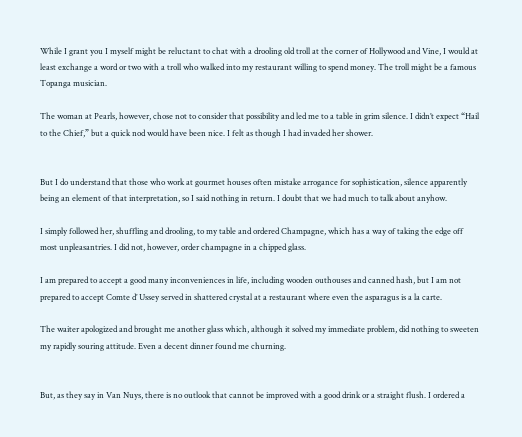While I grant you I myself might be reluctant to chat with a drooling old troll at the corner of Hollywood and Vine, I would at least exchange a word or two with a troll who walked into my restaurant willing to spend money. The troll might be a famous Topanga musician.

The woman at Pearls, however, chose not to consider that possibility and led me to a table in grim silence. I didn’t expect “Hail to the Chief,” but a quick nod would have been nice. I felt as though I had invaded her shower.


But I do understand that those who work at gourmet houses often mistake arrogance for sophistication, silence apparently being an element of that interpretation, so I said nothing in return. I doubt that we had much to talk about anyhow.

I simply followed her, shuffling and drooling, to my table and ordered Champagne, which has a way of taking the edge off most unpleasantries. I did not, however, order champagne in a chipped glass.

I am prepared to accept a good many inconveniences in life, including wooden outhouses and canned hash, but I am not prepared to accept Comte d’ Ussey served in shattered crystal at a restaurant where even the asparagus is a la carte.

The waiter apologized and brought me another glass which, although it solved my immediate problem, did nothing to sweeten my rapidly souring attitude. Even a decent dinner found me churning.


But, as they say in Van Nuys, there is no outlook that cannot be improved with a good drink or a straight flush. I ordered a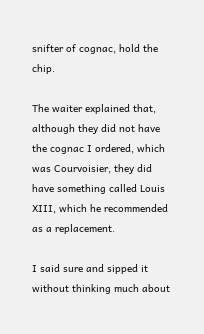snifter of cognac, hold the chip.

The waiter explained that, although they did not have the cognac I ordered, which was Courvoisier, they did have something called Louis XIII, which he recommended as a replacement.

I said sure and sipped it without thinking much about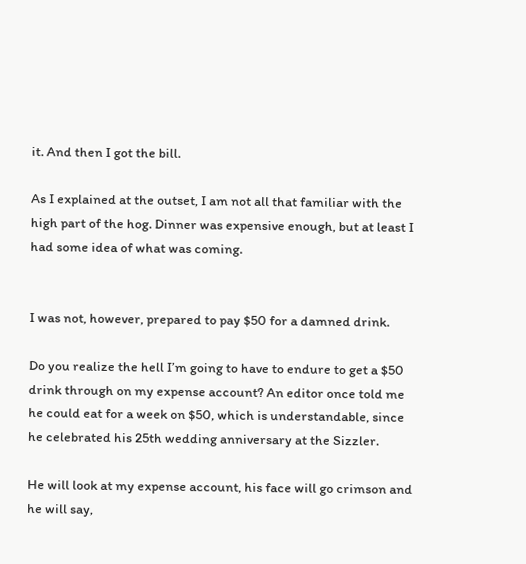it. And then I got the bill.

As I explained at the outset, I am not all that familiar with the high part of the hog. Dinner was expensive enough, but at least I had some idea of what was coming.


I was not, however, prepared to pay $50 for a damned drink.

Do you realize the hell I’m going to have to endure to get a $50 drink through on my expense account? An editor once told me he could eat for a week on $50, which is understandable, since he celebrated his 25th wedding anniversary at the Sizzler.

He will look at my expense account, his face will go crimson and he will say,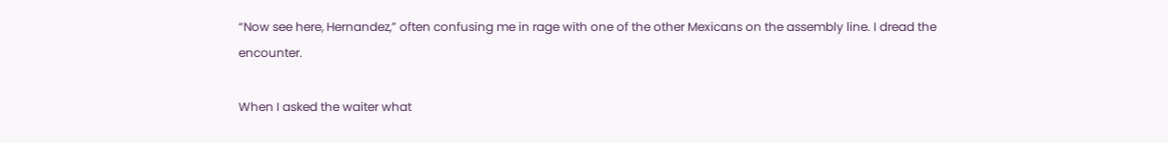“Now see here, Hernandez,” often confusing me in rage with one of the other Mexicans on the assembly line. I dread the encounter.

When I asked the waiter what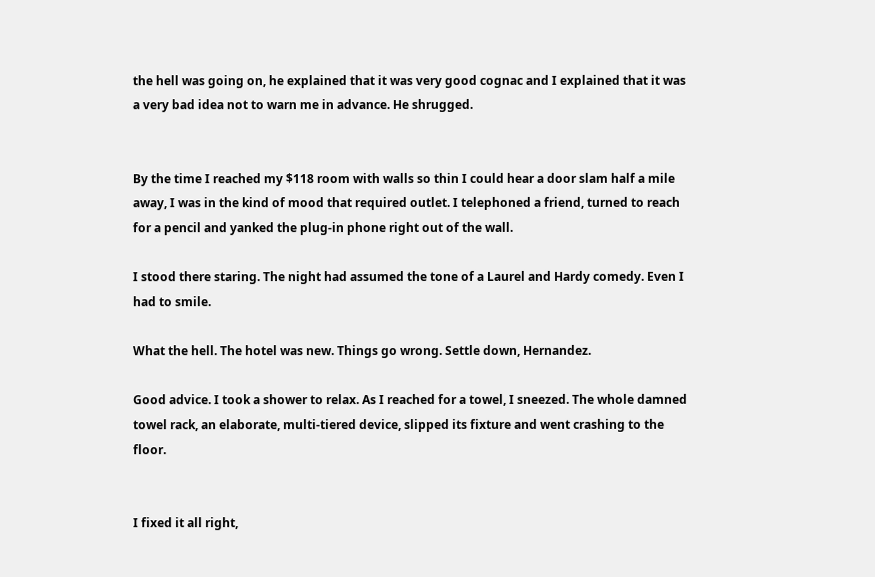the hell was going on, he explained that it was very good cognac and I explained that it was a very bad idea not to warn me in advance. He shrugged.


By the time I reached my $118 room with walls so thin I could hear a door slam half a mile away, I was in the kind of mood that required outlet. I telephoned a friend, turned to reach for a pencil and yanked the plug-in phone right out of the wall.

I stood there staring. The night had assumed the tone of a Laurel and Hardy comedy. Even I had to smile.

What the hell. The hotel was new. Things go wrong. Settle down, Hernandez.

Good advice. I took a shower to relax. As I reached for a towel, I sneezed. The whole damned towel rack, an elaborate, multi-tiered device, slipped its fixture and went crashing to the floor.


I fixed it all right,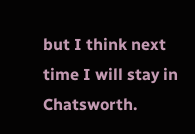but I think next time I will stay in Chatsworth.